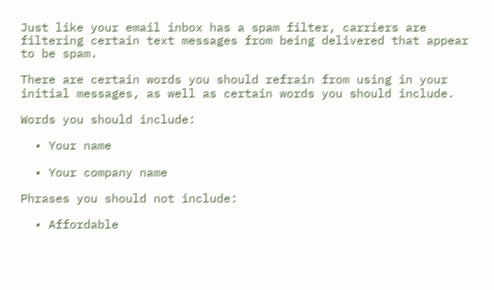Just like your email inbox has a spam filter, carriers are filtering certain text messages from being delivered that appear to be spam.

There are certain words you should refrain from using in your initial messages, as well as certain words you should include.

Words you should include:

  • Your name

  • Your company name

Phrases you should not include:

  • Affordable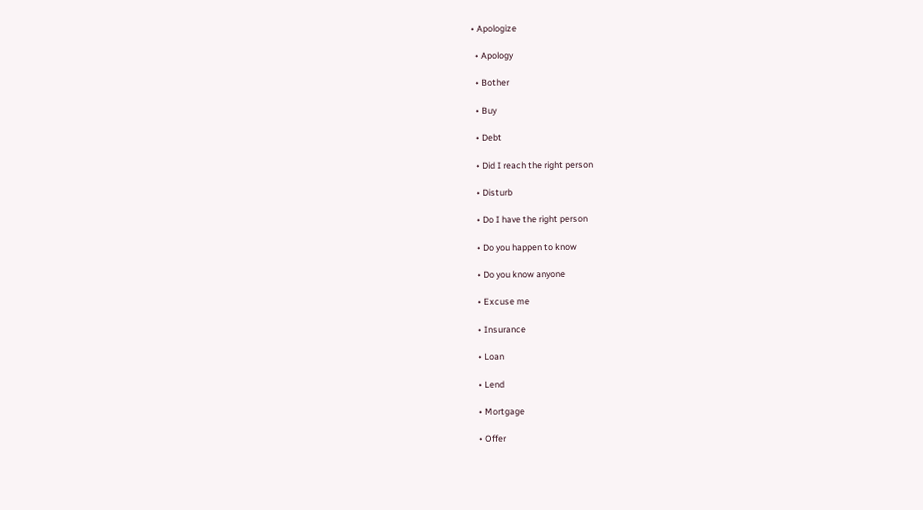• Apologize

  • Apology

  • Bother

  • Buy

  • Debt

  • Did I reach the right person

  • Disturb

  • Do I have the right person

  • Do you happen to know

  • Do you know anyone

  • Excuse me

  • Insurance

  • Loan

  • Lend

  • Mortgage

  • Offer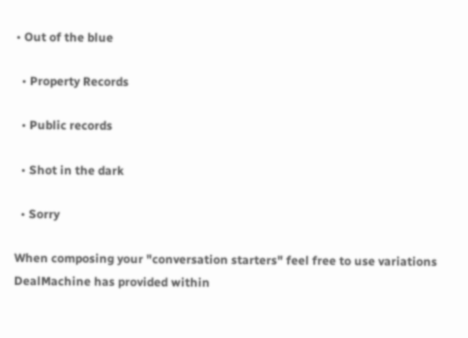• Out of the blue

  • Property Records

  • Public records

  • Shot in the dark

  • Sorry

When composing your "conversation starters" feel free to use variations DealMachine has provided within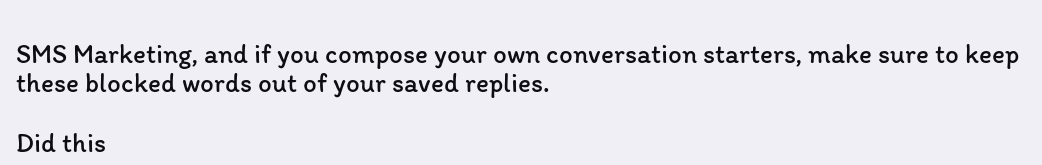SMS Marketing, and if you compose your own conversation starters, make sure to keep these blocked words out of your saved replies.

Did this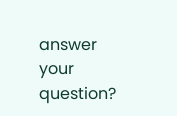answer your question?